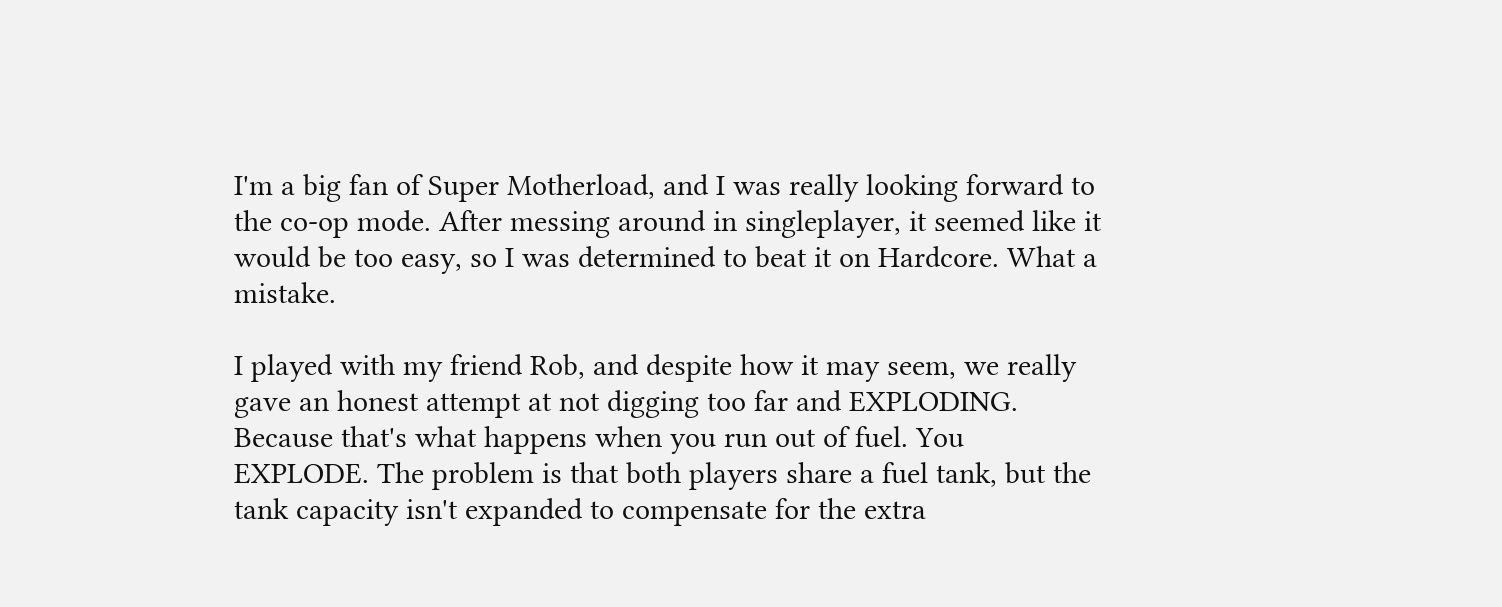I'm a big fan of Super Motherload, and I was really looking forward to the co-op mode. After messing around in singleplayer, it seemed like it would be too easy, so I was determined to beat it on Hardcore. What a mistake.

I played with my friend Rob, and despite how it may seem, we really gave an honest attempt at not digging too far and EXPLODING. Because that's what happens when you run out of fuel. You EXPLODE. The problem is that both players share a fuel tank, but the tank capacity isn't expanded to compensate for the extra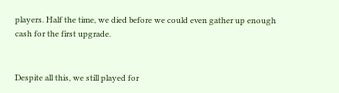players. Half the time, we died before we could even gather up enough cash for the first upgrade.


Despite all this, we still played for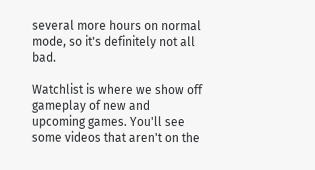several more hours on normal mode, so it's definitely not all bad.

Watchlist is where we show off gameplay of new and upcoming games. You'll see some videos that aren't on the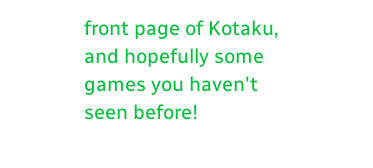front page of Kotaku, and hopefully some games you haven't seen before!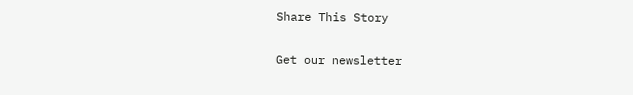Share This Story

Get our newsletter